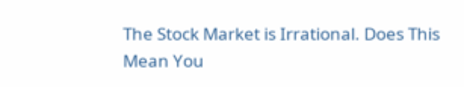The Stock Market is Irrational. Does This Mean You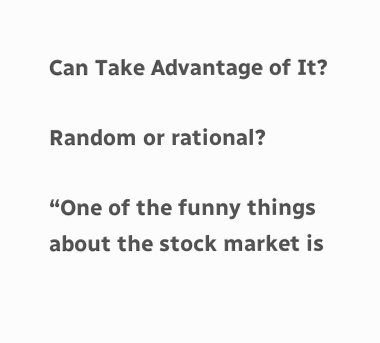Can Take Advantage of It?

Random or rational?

“One of the funny things about the stock market is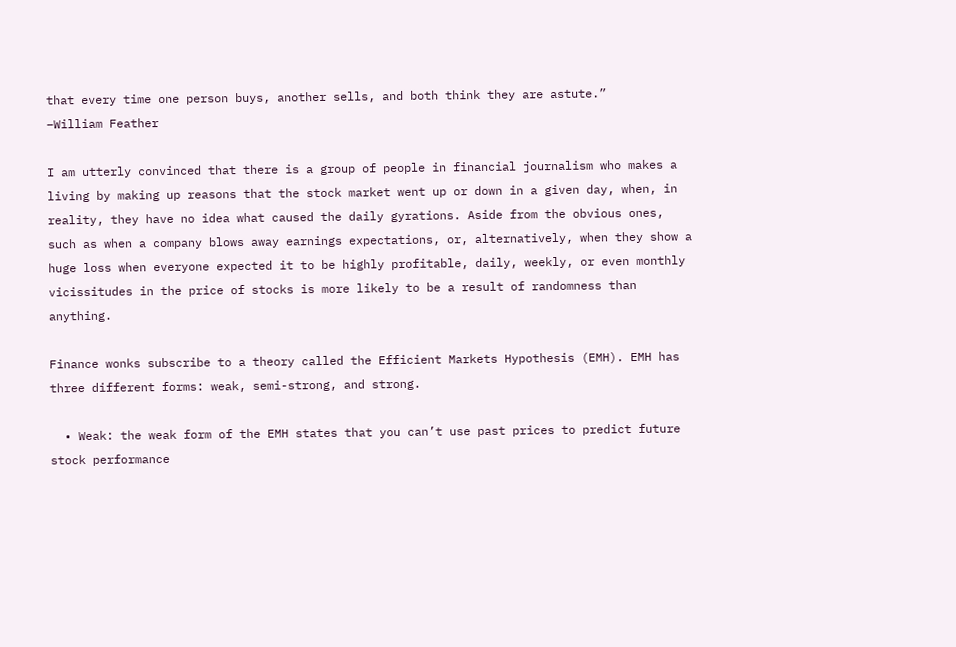that every time one person buys, another sells, and both think they are astute.”
–William Feather

I am utterly convinced that there is a group of people in financial journalism who makes a living by making up reasons that the stock market went up or down in a given day, when, in reality, they have no idea what caused the daily gyrations. Aside from the obvious ones, such as when a company blows away earnings expectations, or, alternatively, when they show a huge loss when everyone expected it to be highly profitable, daily, weekly, or even monthly vicissitudes in the price of stocks is more likely to be a result of randomness than anything.

Finance wonks subscribe to a theory called the Efficient Markets Hypothesis (EMH). EMH has three different forms: weak, semi-strong, and strong.

  • Weak: the weak form of the EMH states that you can’t use past prices to predict future stock performance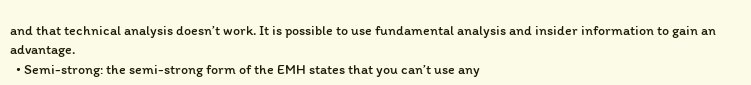and that technical analysis doesn’t work. It is possible to use fundamental analysis and insider information to gain an advantage.
  • Semi-strong: the semi-strong form of the EMH states that you can’t use any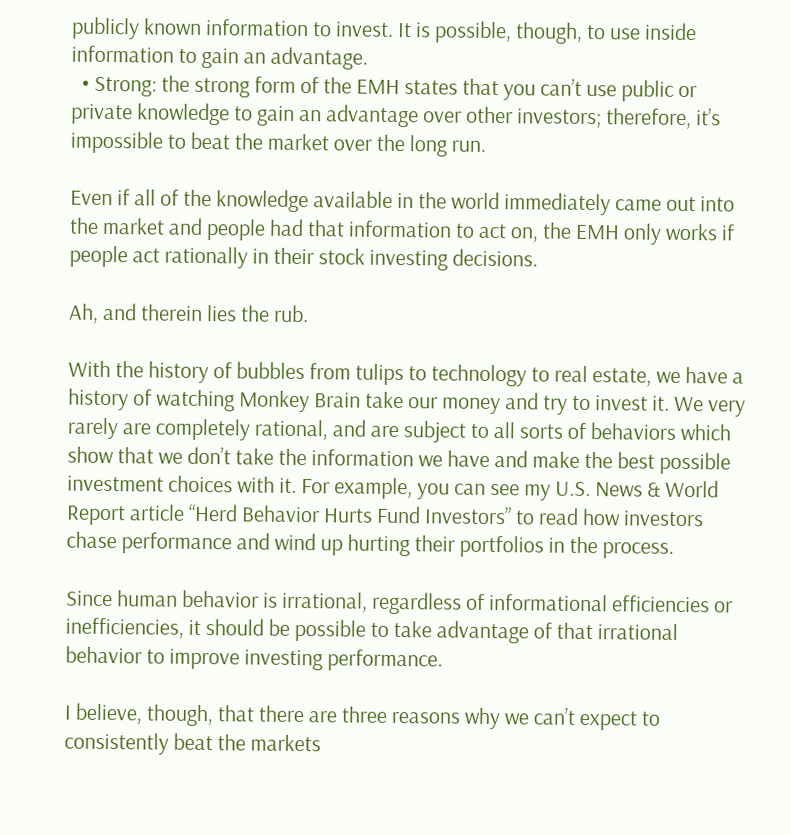publicly known information to invest. It is possible, though, to use inside information to gain an advantage.
  • Strong: the strong form of the EMH states that you can’t use public or private knowledge to gain an advantage over other investors; therefore, it’s impossible to beat the market over the long run.

Even if all of the knowledge available in the world immediately came out into the market and people had that information to act on, the EMH only works if people act rationally in their stock investing decisions.

Ah, and therein lies the rub.

With the history of bubbles from tulips to technology to real estate, we have a history of watching Monkey Brain take our money and try to invest it. We very rarely are completely rational, and are subject to all sorts of behaviors which show that we don’t take the information we have and make the best possible investment choices with it. For example, you can see my U.S. News & World Report article “Herd Behavior Hurts Fund Investors” to read how investors chase performance and wind up hurting their portfolios in the process.

Since human behavior is irrational, regardless of informational efficiencies or inefficiencies, it should be possible to take advantage of that irrational behavior to improve investing performance.

I believe, though, that there are three reasons why we can’t expect to consistently beat the markets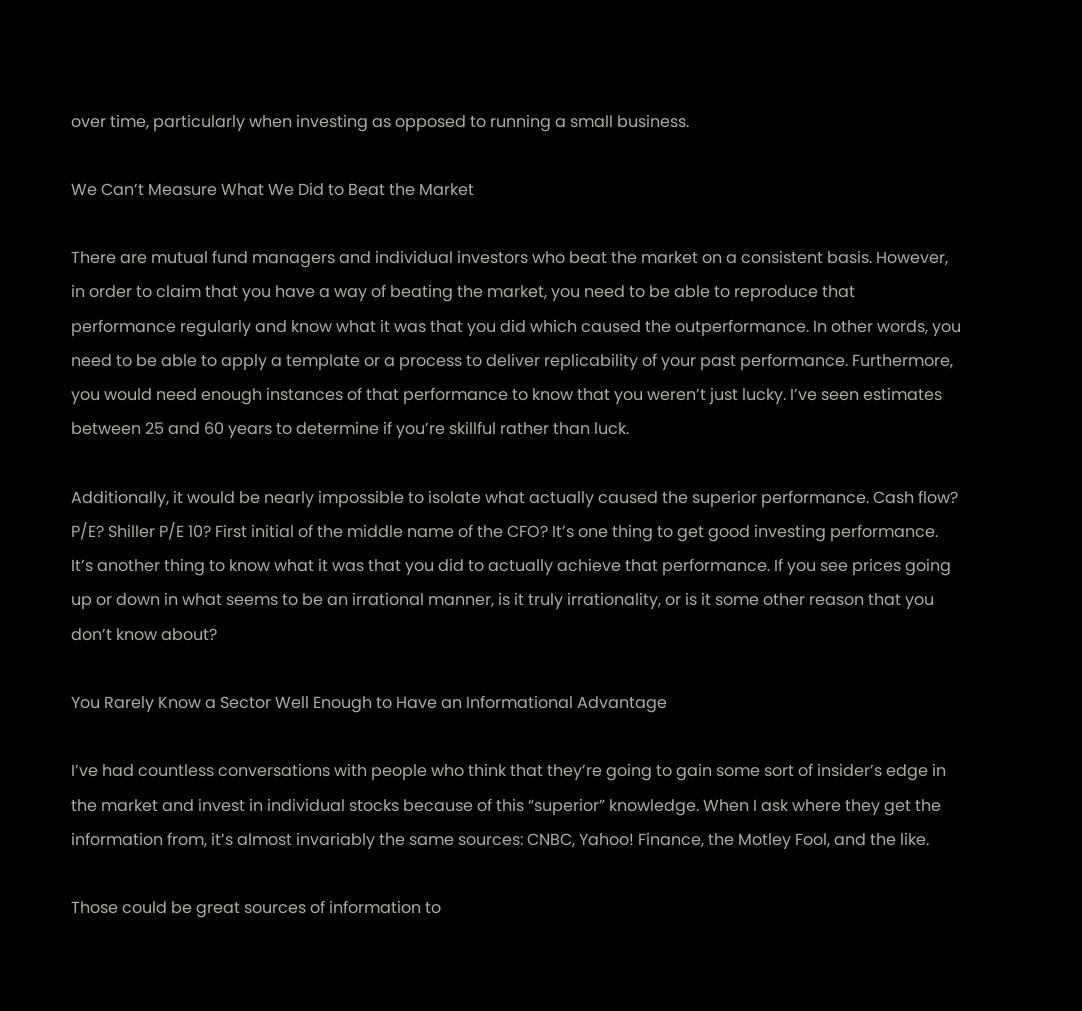over time, particularly when investing as opposed to running a small business.

We Can’t Measure What We Did to Beat the Market

There are mutual fund managers and individual investors who beat the market on a consistent basis. However, in order to claim that you have a way of beating the market, you need to be able to reproduce that performance regularly and know what it was that you did which caused the outperformance. In other words, you need to be able to apply a template or a process to deliver replicability of your past performance. Furthermore, you would need enough instances of that performance to know that you weren’t just lucky. I’ve seen estimates between 25 and 60 years to determine if you’re skillful rather than luck.

Additionally, it would be nearly impossible to isolate what actually caused the superior performance. Cash flow? P/E? Shiller P/E 10? First initial of the middle name of the CFO? It’s one thing to get good investing performance. It’s another thing to know what it was that you did to actually achieve that performance. If you see prices going up or down in what seems to be an irrational manner, is it truly irrationality, or is it some other reason that you don’t know about?

You Rarely Know a Sector Well Enough to Have an Informational Advantage

I’ve had countless conversations with people who think that they’re going to gain some sort of insider’s edge in the market and invest in individual stocks because of this “superior” knowledge. When I ask where they get the information from, it’s almost invariably the same sources: CNBC, Yahoo! Finance, the Motley Fool, and the like.

Those could be great sources of information to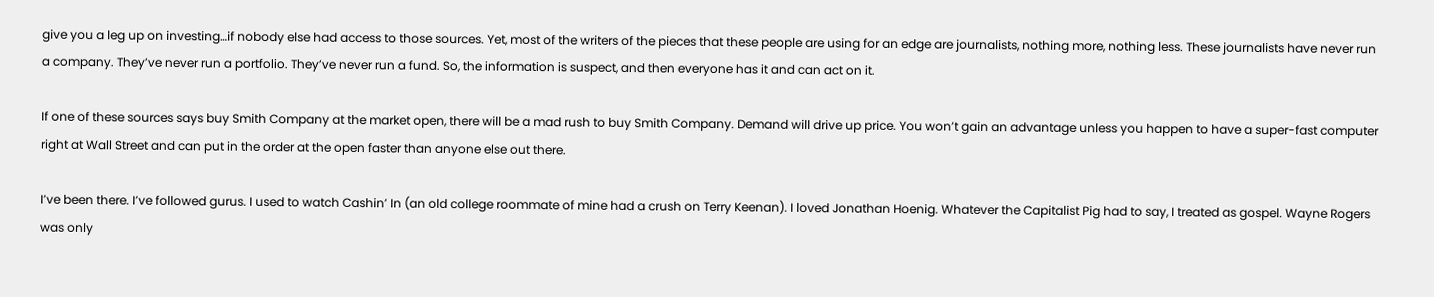give you a leg up on investing…if nobody else had access to those sources. Yet, most of the writers of the pieces that these people are using for an edge are journalists, nothing more, nothing less. These journalists have never run a company. They’ve never run a portfolio. They’ve never run a fund. So, the information is suspect, and then everyone has it and can act on it.

If one of these sources says buy Smith Company at the market open, there will be a mad rush to buy Smith Company. Demand will drive up price. You won’t gain an advantage unless you happen to have a super-fast computer right at Wall Street and can put in the order at the open faster than anyone else out there.

I’ve been there. I’ve followed gurus. I used to watch Cashin’ In (an old college roommate of mine had a crush on Terry Keenan). I loved Jonathan Hoenig. Whatever the Capitalist Pig had to say, I treated as gospel. Wayne Rogers was only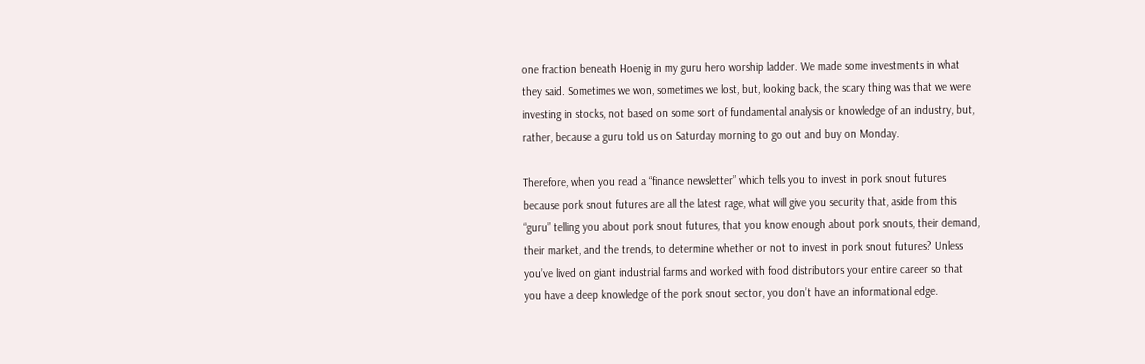one fraction beneath Hoenig in my guru hero worship ladder. We made some investments in what they said. Sometimes we won, sometimes we lost, but, looking back, the scary thing was that we were investing in stocks, not based on some sort of fundamental analysis or knowledge of an industry, but, rather, because a guru told us on Saturday morning to go out and buy on Monday.

Therefore, when you read a “finance newsletter” which tells you to invest in pork snout futures because pork snout futures are all the latest rage, what will give you security that, aside from this “guru” telling you about pork snout futures, that you know enough about pork snouts, their demand, their market, and the trends, to determine whether or not to invest in pork snout futures? Unless you’ve lived on giant industrial farms and worked with food distributors your entire career so that you have a deep knowledge of the pork snout sector, you don’t have an informational edge.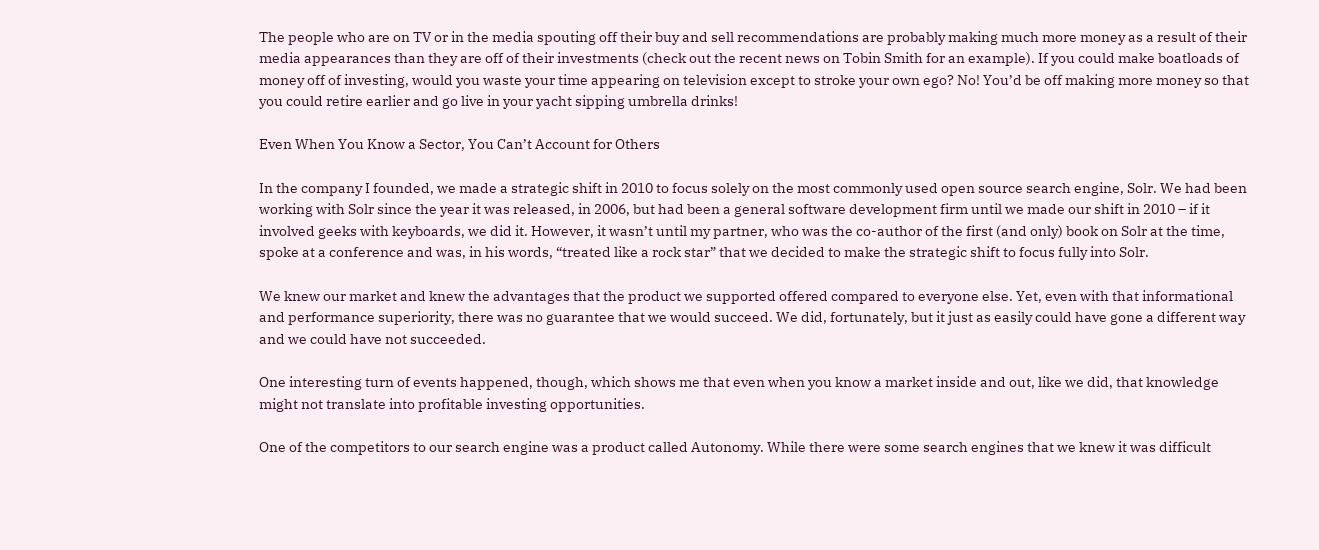The people who are on TV or in the media spouting off their buy and sell recommendations are probably making much more money as a result of their media appearances than they are off of their investments (check out the recent news on Tobin Smith for an example). If you could make boatloads of money off of investing, would you waste your time appearing on television except to stroke your own ego? No! You’d be off making more money so that you could retire earlier and go live in your yacht sipping umbrella drinks!

Even When You Know a Sector, You Can’t Account for Others

In the company I founded, we made a strategic shift in 2010 to focus solely on the most commonly used open source search engine, Solr. We had been working with Solr since the year it was released, in 2006, but had been a general software development firm until we made our shift in 2010 – if it involved geeks with keyboards, we did it. However, it wasn’t until my partner, who was the co-author of the first (and only) book on Solr at the time, spoke at a conference and was, in his words, “treated like a rock star” that we decided to make the strategic shift to focus fully into Solr.

We knew our market and knew the advantages that the product we supported offered compared to everyone else. Yet, even with that informational and performance superiority, there was no guarantee that we would succeed. We did, fortunately, but it just as easily could have gone a different way and we could have not succeeded.

One interesting turn of events happened, though, which shows me that even when you know a market inside and out, like we did, that knowledge might not translate into profitable investing opportunities.

One of the competitors to our search engine was a product called Autonomy. While there were some search engines that we knew it was difficult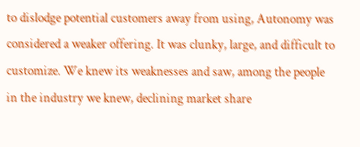to dislodge potential customers away from using, Autonomy was considered a weaker offering. It was clunky, large, and difficult to customize. We knew its weaknesses and saw, among the people in the industry we knew, declining market share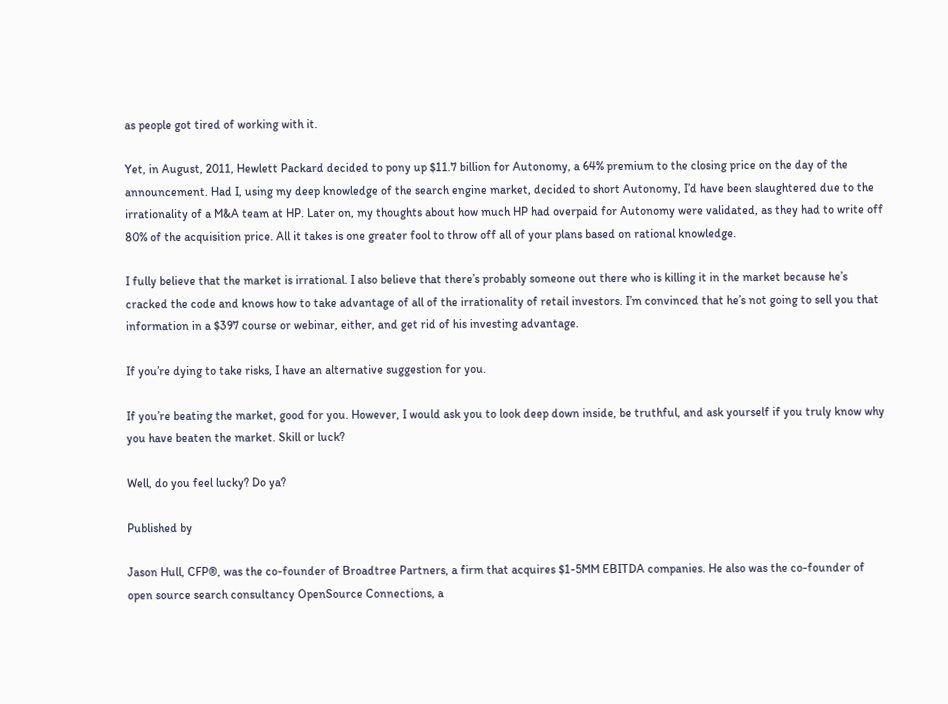as people got tired of working with it.

Yet, in August, 2011, Hewlett Packard decided to pony up $11.7 billion for Autonomy, a 64% premium to the closing price on the day of the announcement. Had I, using my deep knowledge of the search engine market, decided to short Autonomy, I’d have been slaughtered due to the irrationality of a M&A team at HP. Later on, my thoughts about how much HP had overpaid for Autonomy were validated, as they had to write off 80% of the acquisition price. All it takes is one greater fool to throw off all of your plans based on rational knowledge.

I fully believe that the market is irrational. I also believe that there’s probably someone out there who is killing it in the market because he’s cracked the code and knows how to take advantage of all of the irrationality of retail investors. I’m convinced that he’s not going to sell you that information in a $397 course or webinar, either, and get rid of his investing advantage.

If you’re dying to take risks, I have an alternative suggestion for you.

If you’re beating the market, good for you. However, I would ask you to look deep down inside, be truthful, and ask yourself if you truly know why you have beaten the market. Skill or luck?

Well, do you feel lucky? Do ya?

Published by

Jason Hull, CFP®, was the co-founder of Broadtree Partners, a firm that acquires $1-5MM EBITDA companies. He also was the co-founder of open source search consultancy OpenSource Connections, a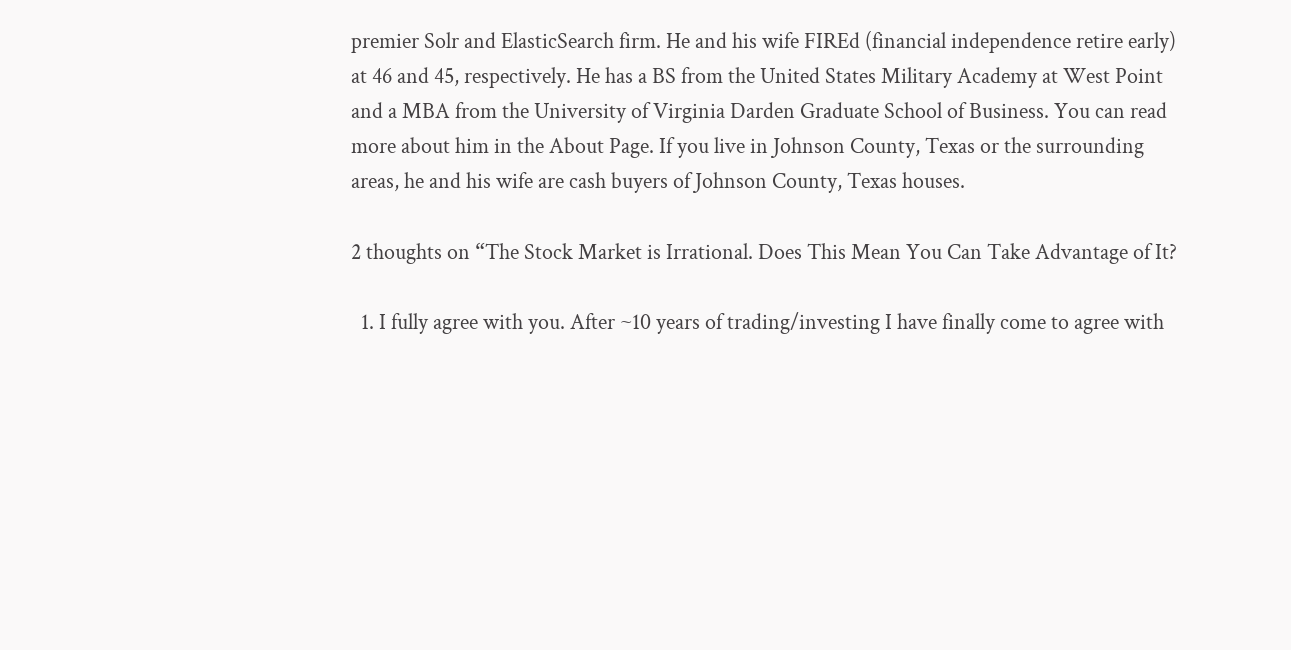premier Solr and ElasticSearch firm. He and his wife FIREd (financial independence retire early) at 46 and 45, respectively. He has a BS from the United States Military Academy at West Point and a MBA from the University of Virginia Darden Graduate School of Business. You can read more about him in the About Page. If you live in Johnson County, Texas or the surrounding areas, he and his wife are cash buyers of Johnson County, Texas houses.

2 thoughts on “The Stock Market is Irrational. Does This Mean You Can Take Advantage of It?

  1. I fully agree with you. After ~10 years of trading/investing I have finally come to agree with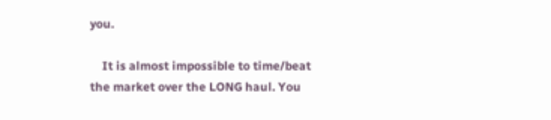you.

    It is almost impossible to time/beat the market over the LONG haul. You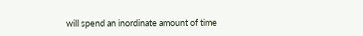will spend an inordinate amount of time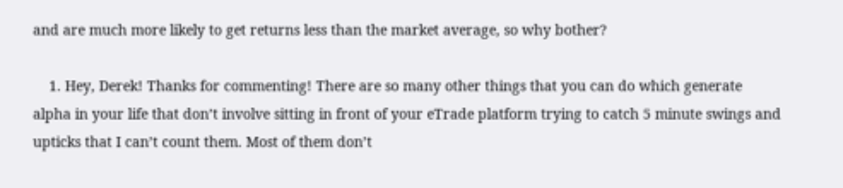and are much more likely to get returns less than the market average, so why bother?

    1. Hey, Derek! Thanks for commenting! There are so many other things that you can do which generate alpha in your life that don’t involve sitting in front of your eTrade platform trying to catch 5 minute swings and upticks that I can’t count them. Most of them don’t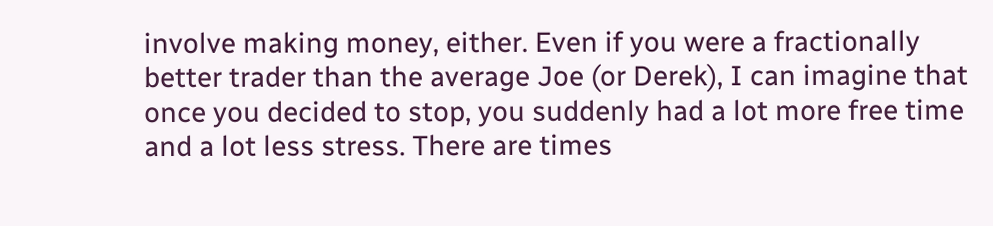involve making money, either. Even if you were a fractionally better trader than the average Joe (or Derek), I can imagine that once you decided to stop, you suddenly had a lot more free time and a lot less stress. There are times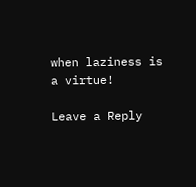when laziness is a virtue!

Leave a Reply